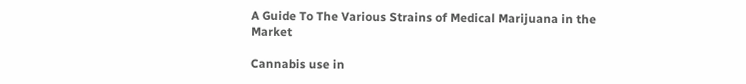A Guide To The Various Strains of Medical Marijuana in the Market

Cannabis use in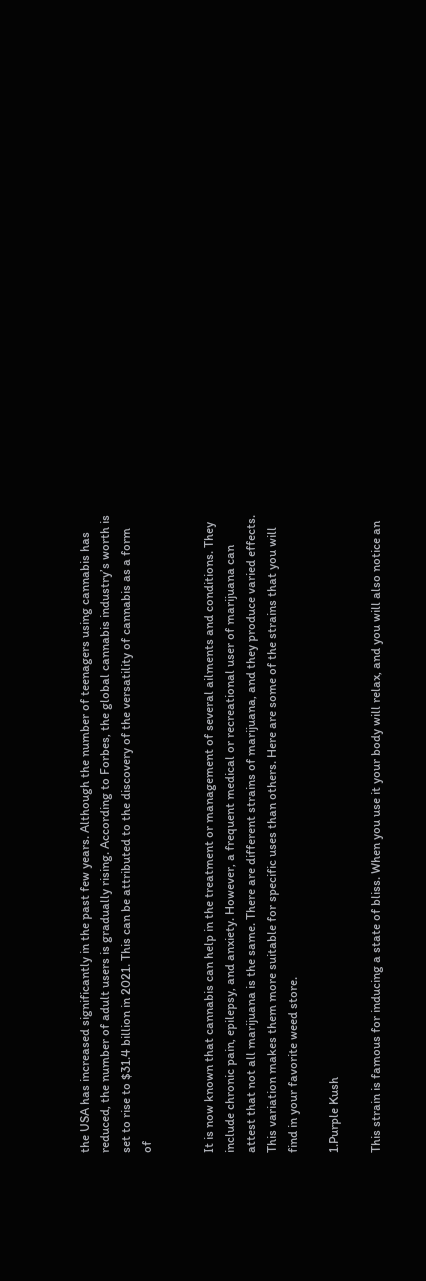the USA has increased significantly in the past few years. Although the number of teenagers using cannabis has reduced, the number of adult users is gradually rising. According to Forbes, the global cannabis industry’s worth is set to rise to $31.4 billion in 2021. This can be attributed to the discovery of the versatility of cannabis as a form of


It is now known that cannabis can help in the treatment or management of several ailments and conditions. They include chronic pain, epilepsy, and anxiety. However, a frequent medical or recreational user of marijuana can attest that not all marijuana is the same. There are different strains of marijuana, and they produce varied effects. This variation makes them more suitable for specific uses than others. Here are some of the strains that you will find in your favorite weed store.

1.Purple Kush

This strain is famous for inducing a state of bliss. When you use it your body will relax, and you will also notice an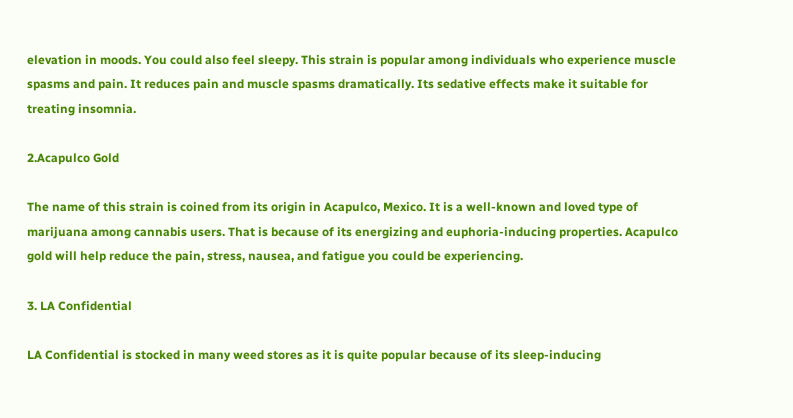elevation in moods. You could also feel sleepy. This strain is popular among individuals who experience muscle spasms and pain. It reduces pain and muscle spasms dramatically. Its sedative effects make it suitable for treating insomnia.

2.Acapulco Gold

The name of this strain is coined from its origin in Acapulco, Mexico. It is a well-known and loved type of marijuana among cannabis users. That is because of its energizing and euphoria-inducing properties. Acapulco gold will help reduce the pain, stress, nausea, and fatigue you could be experiencing.

3. LA Confidential

LA Confidential is stocked in many weed stores as it is quite popular because of its sleep-inducing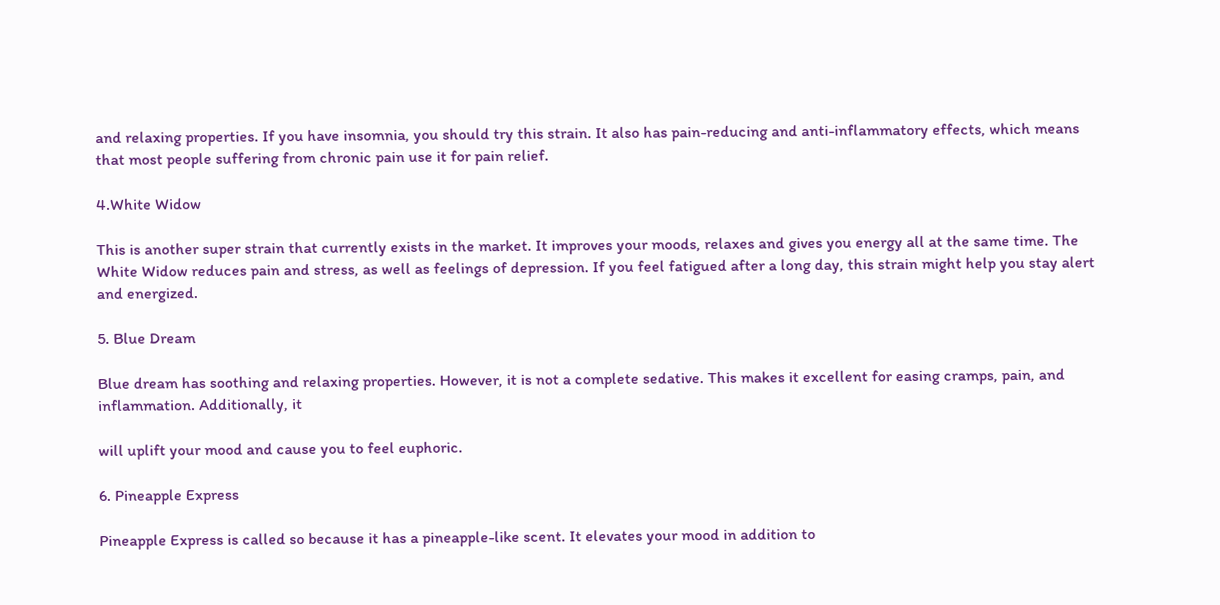and relaxing properties. If you have insomnia, you should try this strain. It also has pain-reducing and anti-inflammatory effects, which means that most people suffering from chronic pain use it for pain relief.

4.White Widow

This is another super strain that currently exists in the market. It improves your moods, relaxes and gives you energy all at the same time. The White Widow reduces pain and stress, as well as feelings of depression. If you feel fatigued after a long day, this strain might help you stay alert and energized.

5. Blue Dream

Blue dream has soothing and relaxing properties. However, it is not a complete sedative. This makes it excellent for easing cramps, pain, and inflammation. Additionally, it

will uplift your mood and cause you to feel euphoric.

6. Pineapple Express

Pineapple Express is called so because it has a pineapple-like scent. It elevates your mood in addition to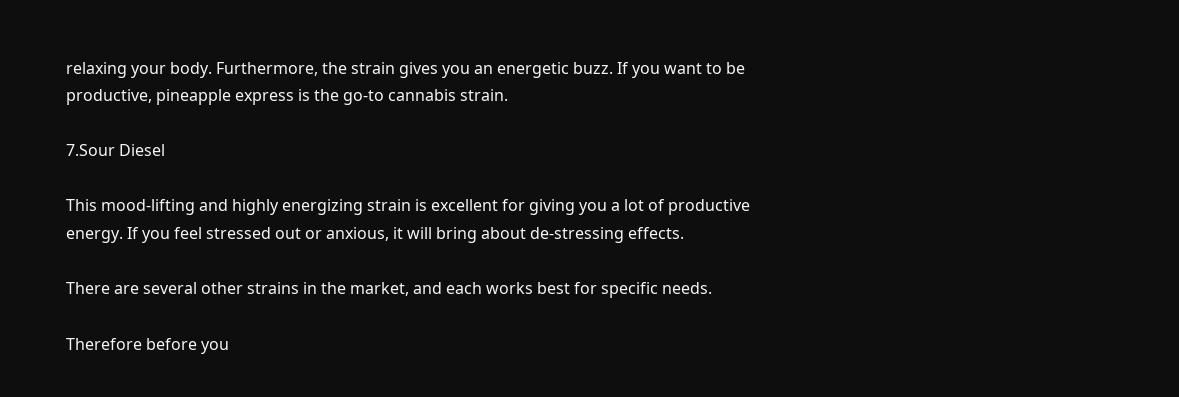relaxing your body. Furthermore, the strain gives you an energetic buzz. If you want to be productive, pineapple express is the go-to cannabis strain.

7.Sour Diesel

This mood-lifting and highly energizing strain is excellent for giving you a lot of productive energy. If you feel stressed out or anxious, it will bring about de-stressing effects.

There are several other strains in the market, and each works best for specific needs.

Therefore before you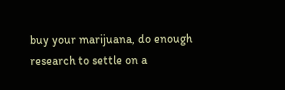buy your marijuana, do enough research to settle on a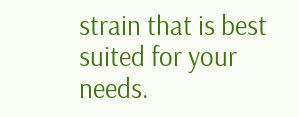strain that is best suited for your needs.